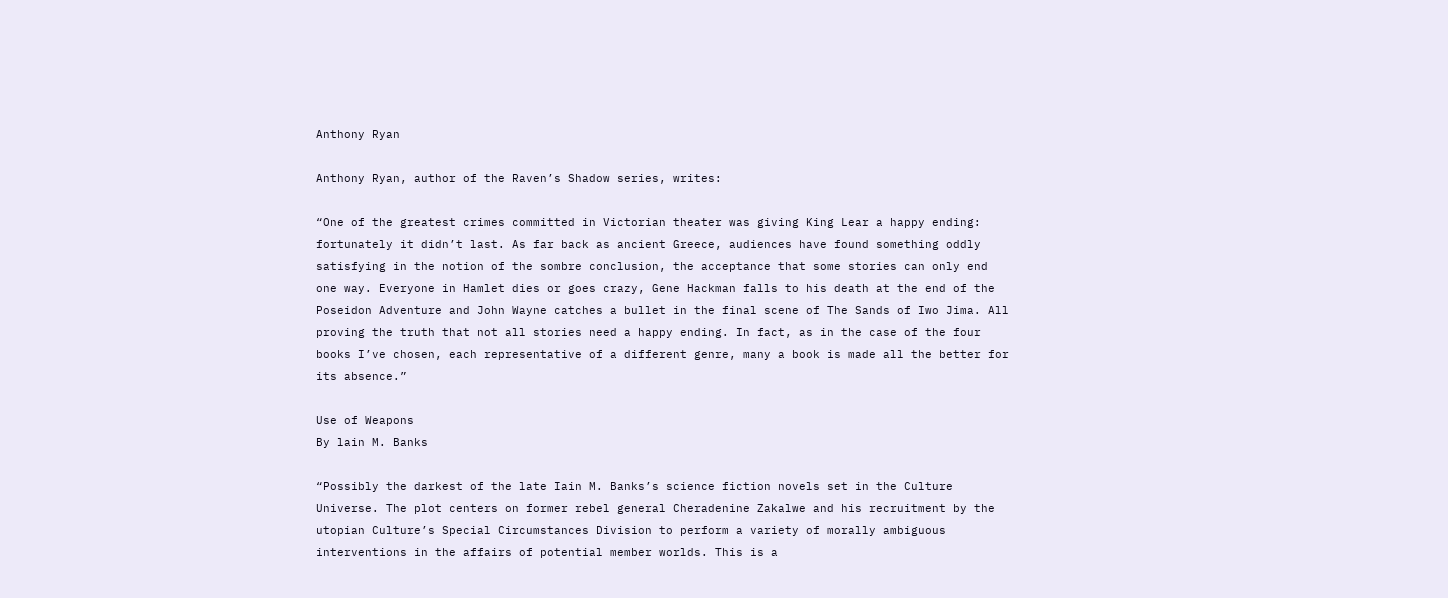Anthony Ryan

Anthony Ryan, author of the Raven’s Shadow series, writes:

“One of the greatest crimes committed in Victorian theater was giving King Lear a happy ending: fortunately it didn’t last. As far back as ancient Greece, audiences have found something oddly satisfying in the notion of the sombre conclusion, the acceptance that some stories can only end one way. Everyone in Hamlet dies or goes crazy, Gene Hackman falls to his death at the end of the Poseidon Adventure and John Wayne catches a bullet in the final scene of The Sands of Iwo Jima. All proving the truth that not all stories need a happy ending. In fact, as in the case of the four books I’ve chosen, each representative of a different genre, many a book is made all the better for its absence.”

Use of Weapons
By lain M. Banks

“Possibly the darkest of the late Iain M. Banks’s science fiction novels set in the Culture Universe. The plot centers on former rebel general Cheradenine Zakalwe and his recruitment by the utopian Culture’s Special Circumstances Division to perform a variety of morally ambiguous interventions in the affairs of potential member worlds. This is a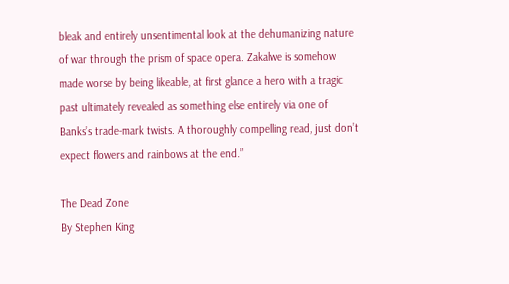bleak and entirely unsentimental look at the dehumanizing nature of war through the prism of space opera. Zakalwe is somehow made worse by being likeable, at first glance a hero with a tragic past ultimately revealed as something else entirely via one of Banks’s trade-mark twists. A thoroughly compelling read, just don’t expect flowers and rainbows at the end.”

The Dead Zone
By Stephen King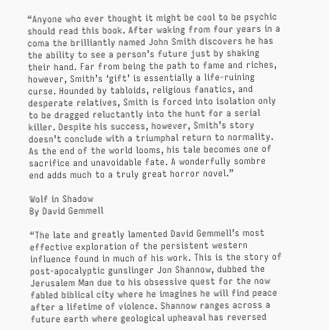“Anyone who ever thought it might be cool to be psychic should read this book. After waking from four years in a coma the brilliantly named John Smith discovers he has the ability to see a person’s future just by shaking their hand. Far from being the path to fame and riches, however, Smith’s ‘gift’ is essentially a life-ruining curse. Hounded by tabloids, religious fanatics, and desperate relatives, Smith is forced into isolation only to be dragged reluctantly into the hunt for a serial killer. Despite his success, however, Smith’s story doesn’t conclude with a triumphal return to normality. As the end of the world looms, his tale becomes one of sacrifice and unavoidable fate. A wonderfully sombre end adds much to a truly great horror novel.”

Wolf in Shadow
By David Gemmell

“The late and greatly lamented David Gemmell’s most effective exploration of the persistent western influence found in much of his work. This is the story of post-apocalyptic gunslinger Jon Shannow, dubbed the Jerusalem Man due to his obsessive quest for the now fabled biblical city where he imagines he will find peace after a lifetime of violence. Shannow ranges across a future earth where geological upheaval has reversed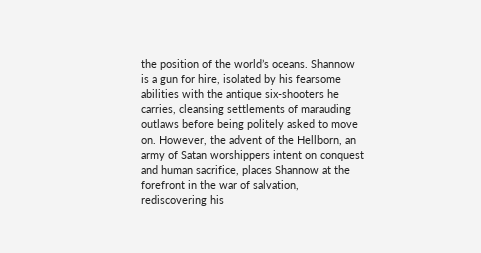the position of the world’s oceans. Shannow is a gun for hire, isolated by his fearsome abilities with the antique six-shooters he carries, cleansing settlements of marauding outlaws before being politely asked to move on. However, the advent of the Hellborn, an army of Satan worshippers intent on conquest and human sacrifice, places Shannow at the forefront in the war of salvation, rediscovering his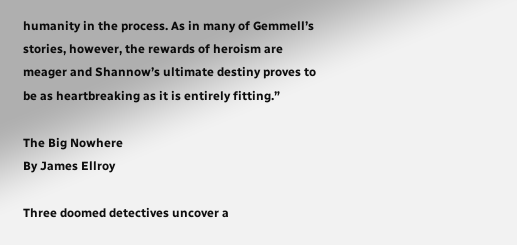humanity in the process. As in many of Gemmell’s stories, however, the rewards of heroism are meager and Shannow’s ultimate destiny proves to be as heartbreaking as it is entirely fitting.”

The Big Nowhere
By James Ellroy

Three doomed detectives uncover a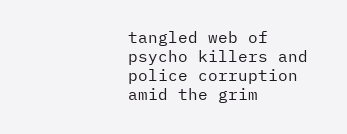tangled web of psycho killers and police corruption amid the grim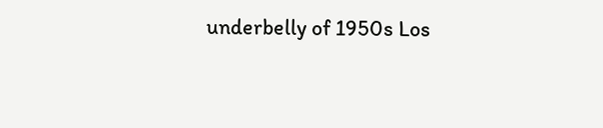underbelly of 1950s Los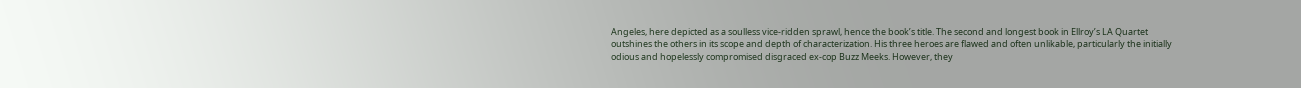Angeles, here depicted as a soulless vice-ridden sprawl, hence the book’s title. The second and longest book in Ellroy’s LA Quartet outshines the others in its scope and depth of characterization. His three heroes are flawed and often unlikable, particularly the initially odious and hopelessly compromised disgraced ex-cop Buzz Meeks. However, they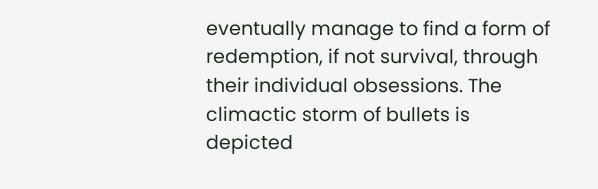eventually manage to find a form of redemption, if not survival, through their individual obsessions. The climactic storm of bullets is depicted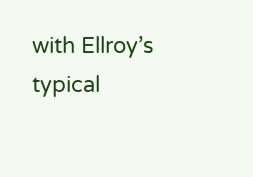with Ellroy’s typical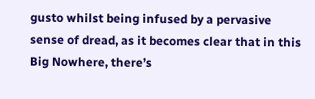gusto whilst being infused by a pervasive sense of dread, as it becomes clear that in this Big Nowhere, there’s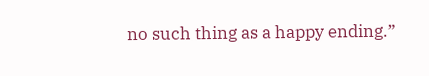no such thing as a happy ending.”